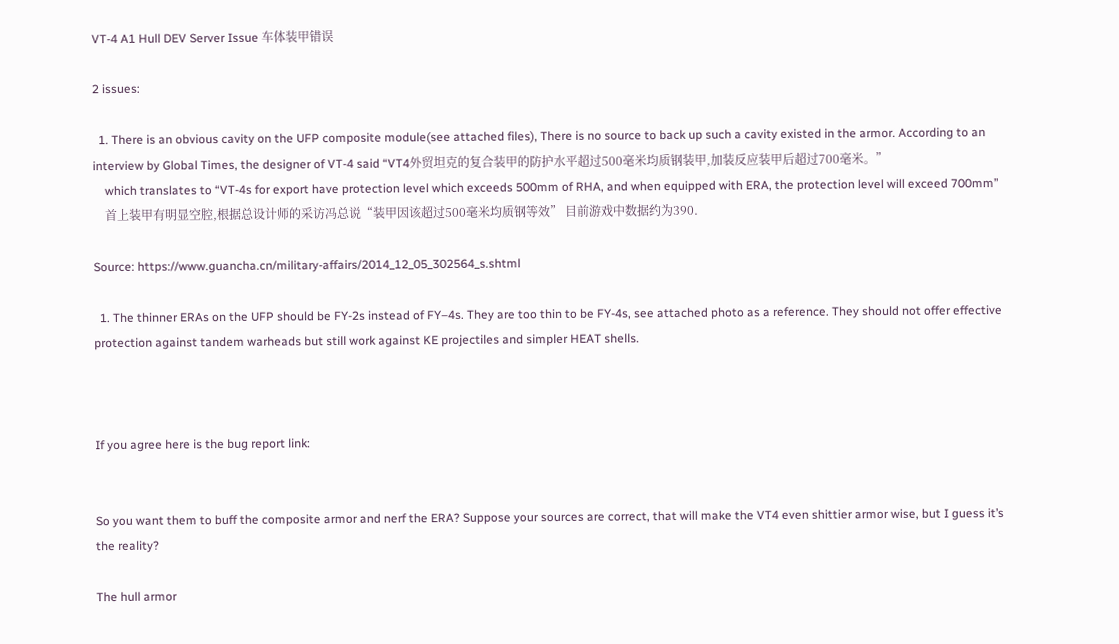VT-4 A1 Hull DEV Server Issue 车体装甲错误

2 issues:

  1. There is an obvious cavity on the UFP composite module(see attached files), There is no source to back up such a cavity existed in the armor. According to an interview by Global Times, the designer of VT-4 said “VT4外贸坦克的复合装甲的防护水平超过500毫米均质钢装甲,加装反应装甲后超过700毫米。”
    which translates to “VT-4s for export have protection level which exceeds 500mm of RHA, and when equipped with ERA, the protection level will exceed 700mm”
    首上装甲有明显空腔,根据总设计师的采访冯总说“装甲因该超过500毫米均质钢等效” 目前游戏中数据约为390.

Source: https://www.guancha.cn/military-affairs/2014_12_05_302564_s.shtml

  1. The thinner ERAs on the UFP should be FY-2s instead of FY–4s. They are too thin to be FY-4s, see attached photo as a reference. They should not offer effective protection against tandem warheads but still work against KE projectiles and simpler HEAT shells.



If you agree here is the bug report link:


So you want them to buff the composite armor and nerf the ERA? Suppose your sources are correct, that will make the VT4 even shittier armor wise, but I guess it’s the reality?

The hull armor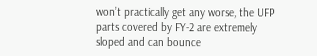won’t practically get any worse, the UFP parts covered by FY-2 are extremely sloped and can bounce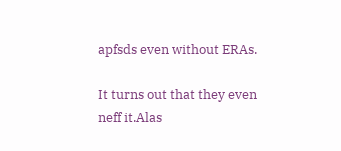apfsds even without ERAs.

It turns out that they even neff it.Alas